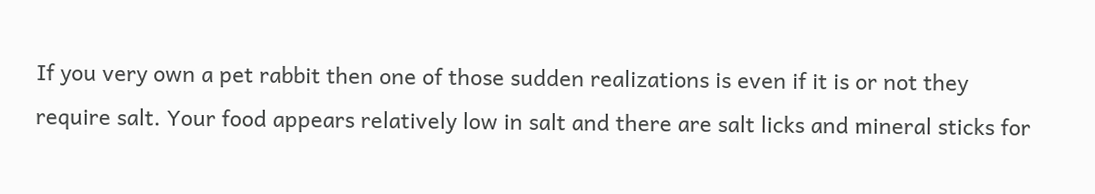If you very own a pet rabbit then one of those sudden realizations is even if it is or not they require salt. Your food appears relatively low in salt and there are salt licks and mineral sticks for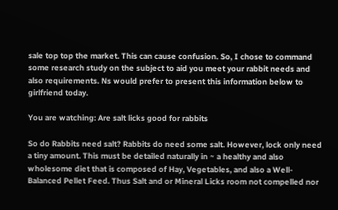sale top top the market. This can cause confusion. So, I chose to command some research study on the subject to aid you meet your rabbit needs and also requirements. Ns would prefer to present this information below to girlfriend today.

You are watching: Are salt licks good for rabbits

So do Rabbits need salt? Rabbits do need some salt. However, lock only need a tiny amount. This must be detailed naturally in ~ a healthy and also wholesome diet that is composed of Hay, Vegetables, and also a Well-Balanced Pellet Feed. Thus Salt and or Mineral Licks room not compelled nor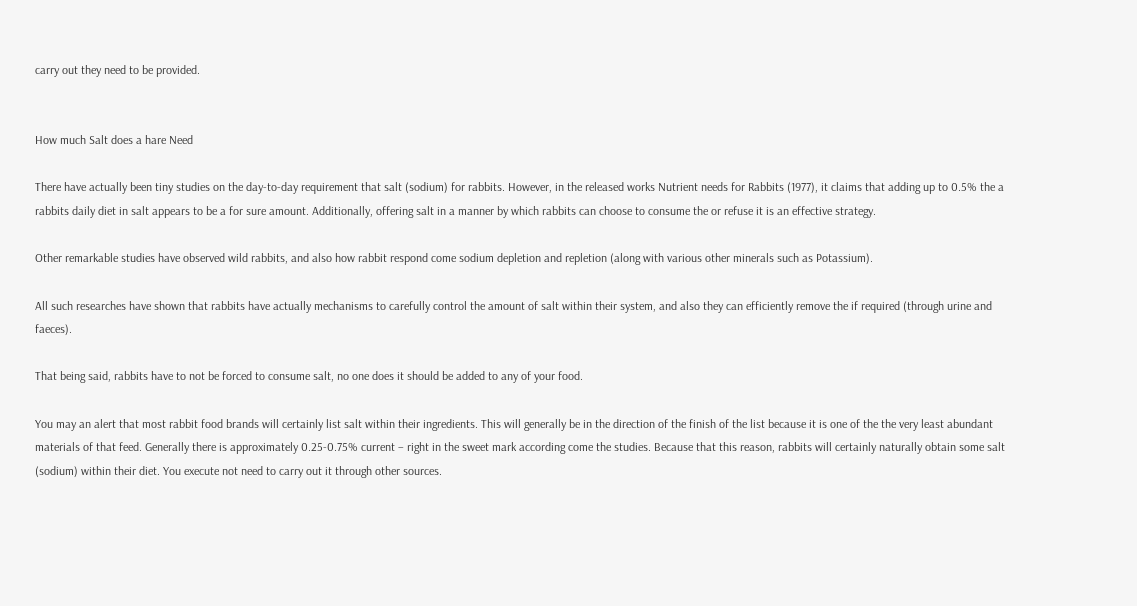carry out they need to be provided.


How much Salt does a hare Need

There have actually been tiny studies on the day-to-day requirement that salt (sodium) for rabbits. However, in the released works Nutrient needs for Rabbits (1977), it claims that adding up to 0.5% the a rabbits daily diet in salt appears to be a for sure amount. Additionally, offering salt in a manner by which rabbits can choose to consume the or refuse it is an effective strategy.

Other remarkable studies have observed wild rabbits, and also how rabbit respond come sodium depletion and repletion (along with various other minerals such as Potassium).

All such researches have shown that rabbits have actually mechanisms to carefully control the amount of salt within their system, and also they can efficiently remove the if required (through urine and faeces).

That being said, rabbits have to not be forced to consume salt, no one does it should be added to any of your food.

You may an alert that most rabbit food brands will certainly list salt within their ingredients. This will generally be in the direction of the finish of the list because it is one of the the very least abundant materials of that feed. Generally there is approximately 0.25-0.75% current – right in the sweet mark according come the studies. Because that this reason, rabbits will certainly naturally obtain some salt (sodium) within their diet. You execute not need to carry out it through other sources.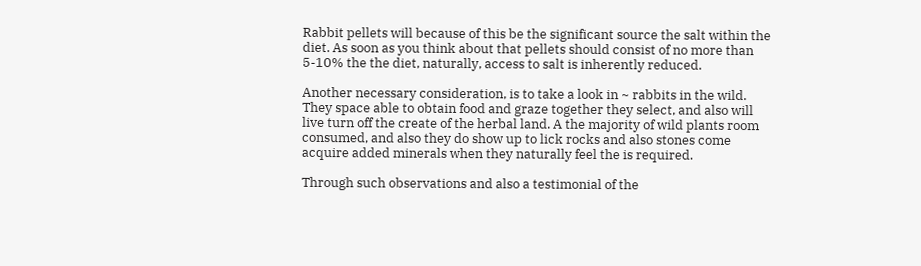Rabbit pellets will because of this be the significant source the salt within the diet. As soon as you think about that pellets should consist of no more than 5-10% the the diet, naturally, access to salt is inherently reduced.

Another necessary consideration, is to take a look in ~ rabbits in the wild. They space able to obtain food and graze together they select, and also will live turn off the create of the herbal land. A the majority of wild plants room consumed, and also they do show up to lick rocks and also stones come acquire added minerals when they naturally feel the is required.

Through such observations and also a testimonial of the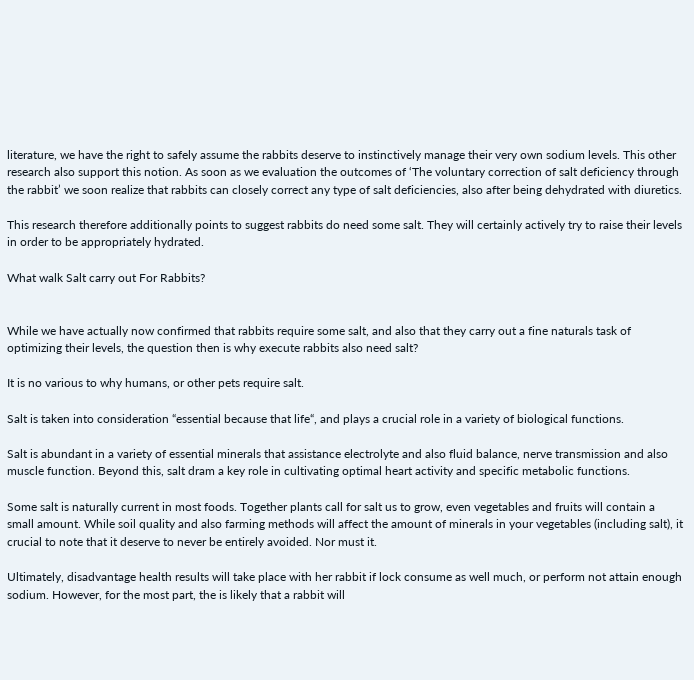literature, we have the right to safely assume the rabbits deserve to instinctively manage their very own sodium levels. This other research also support this notion. As soon as we evaluation the outcomes of ‘The voluntary correction of salt deficiency through the rabbit’ we soon realize that rabbits can closely correct any type of salt deficiencies, also after being dehydrated with diuretics.

This research therefore additionally points to suggest rabbits do need some salt. They will certainly actively try to raise their levels in order to be appropriately hydrated.

What walk Salt carry out For Rabbits?


While we have actually now confirmed that rabbits require some salt, and also that they carry out a fine naturals task of optimizing their levels, the question then is why execute rabbits also need salt?

It is no various to why humans, or other pets require salt.

Salt is taken into consideration “essential because that life“, and plays a crucial role in a variety of biological functions.

Salt is abundant in a variety of essential minerals that assistance electrolyte and also fluid balance, nerve transmission and also muscle function. Beyond this, salt dram a key role in cultivating optimal heart activity and specific metabolic functions.

Some salt is naturally current in most foods. Together plants call for salt us to grow, even vegetables and fruits will contain a small amount. While soil quality and also farming methods will affect the amount of minerals in your vegetables (including salt), it crucial to note that it deserve to never be entirely avoided. Nor must it.

Ultimately, disadvantage health results will take place with her rabbit if lock consume as well much, or perform not attain enough sodium. However, for the most part, the is likely that a rabbit will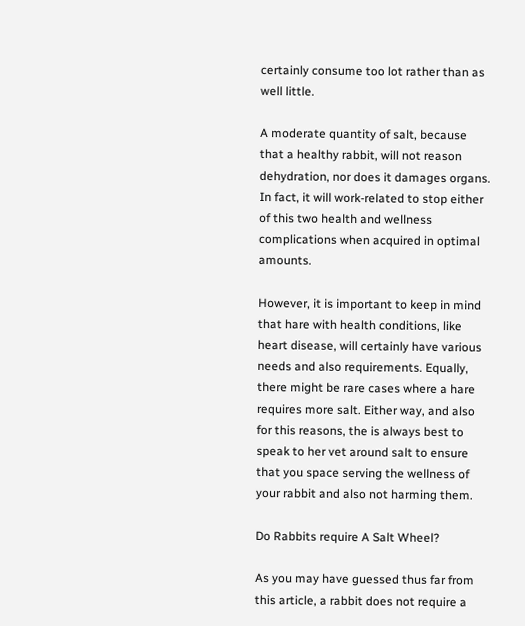certainly consume too lot rather than as well little.

A moderate quantity of salt, because that a healthy rabbit, will not reason dehydration, nor does it damages organs. In fact, it will work-related to stop either of this two health and wellness complications when acquired in optimal amounts.

However, it is important to keep in mind that hare with health conditions, like heart disease, will certainly have various needs and also requirements. Equally, there might be rare cases where a hare requires more salt. Either way, and also for this reasons, the is always best to speak to her vet around salt to ensure that you space serving the wellness of your rabbit and also not harming them.

Do Rabbits require A Salt Wheel?

As you may have guessed thus far from this article, a rabbit does not require a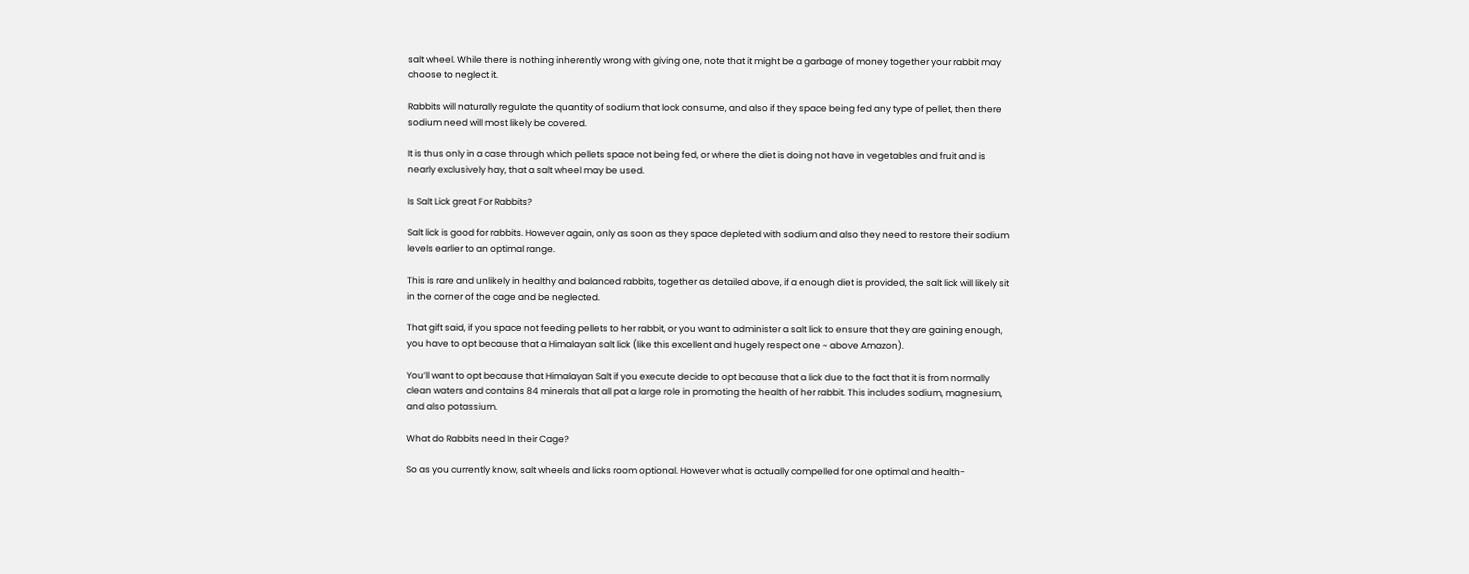salt wheel. While there is nothing inherently wrong with giving one, note that it might be a garbage of money together your rabbit may choose to neglect it.

Rabbits will naturally regulate the quantity of sodium that lock consume, and also if they space being fed any type of pellet, then there sodium need will most likely be covered.

It is thus only in a case through which pellets space not being fed, or where the diet is doing not have in vegetables and fruit and is nearly exclusively hay, that a salt wheel may be used.

Is Salt Lick great For Rabbits?

Salt lick is good for rabbits. However again, only as soon as they space depleted with sodium and also they need to restore their sodium levels earlier to an optimal range.

This is rare and unlikely in healthy and balanced rabbits, together as detailed above, if a enough diet is provided, the salt lick will likely sit in the corner of the cage and be neglected.

That gift said, if you space not feeding pellets to her rabbit, or you want to administer a salt lick to ensure that they are gaining enough, you have to opt because that a Himalayan salt lick (like this excellent and hugely respect one ~ above Amazon).

You’ll want to opt because that Himalayan Salt if you execute decide to opt because that a lick due to the fact that it is from normally clean waters and contains 84 minerals that all pat a large role in promoting the health of her rabbit. This includes sodium, magnesium, and also potassium.

What do Rabbits need In their Cage?

So as you currently know, salt wheels and licks room optional. However what is actually compelled for one optimal and health-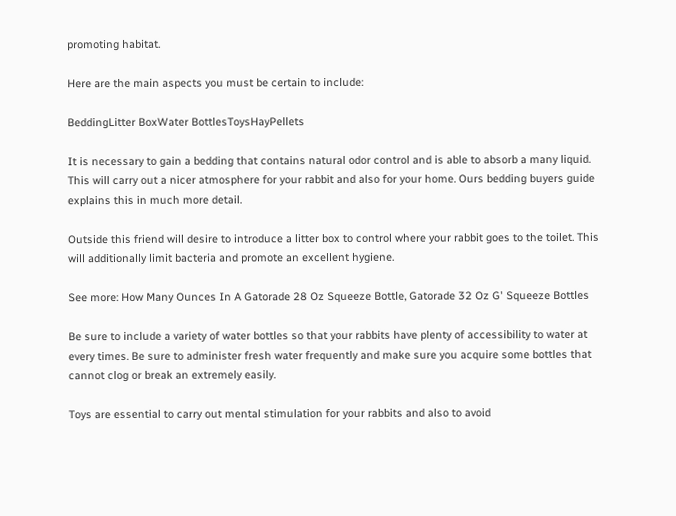promoting habitat.

Here are the main aspects you must be certain to include:

BeddingLitter BoxWater BottlesToysHayPellets

It is necessary to gain a bedding that contains natural odor control and is able to absorb a many liquid. This will carry out a nicer atmosphere for your rabbit and also for your home. Ours bedding buyers guide explains this in much more detail.

Outside this friend will desire to introduce a litter box to control where your rabbit goes to the toilet. This will additionally limit bacteria and promote an excellent hygiene.

See more: How Many Ounces In A Gatorade 28 Oz Squeeze Bottle, Gatorade 32 Oz G' Squeeze Bottles

Be sure to include a variety of water bottles so that your rabbits have plenty of accessibility to water at every times. Be sure to administer fresh water frequently and make sure you acquire some bottles that cannot clog or break an extremely easily.

Toys are essential to carry out mental stimulation for your rabbits and also to avoid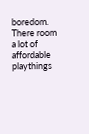boredom. There room a lot of affordable playthings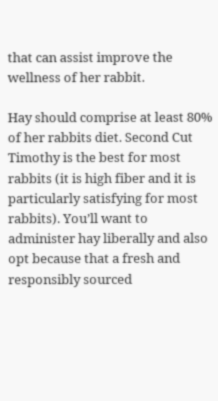that can assist improve the wellness of her rabbit.

Hay should comprise at least 80% of her rabbits diet. Second Cut Timothy is the best for most rabbits (it is high fiber and it is particularly satisfying for most rabbits). You’ll want to administer hay liberally and also opt because that a fresh and responsibly sourced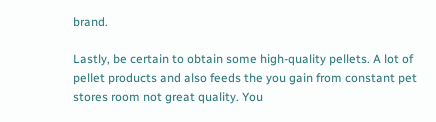brand.

Lastly, be certain to obtain some high-quality pellets. A lot of pellet products and also feeds the you gain from constant pet stores room not great quality. You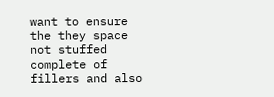want to ensure the they space not stuffed complete of fillers and also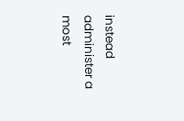instead administer a most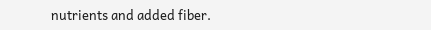nutrients and added fiber.